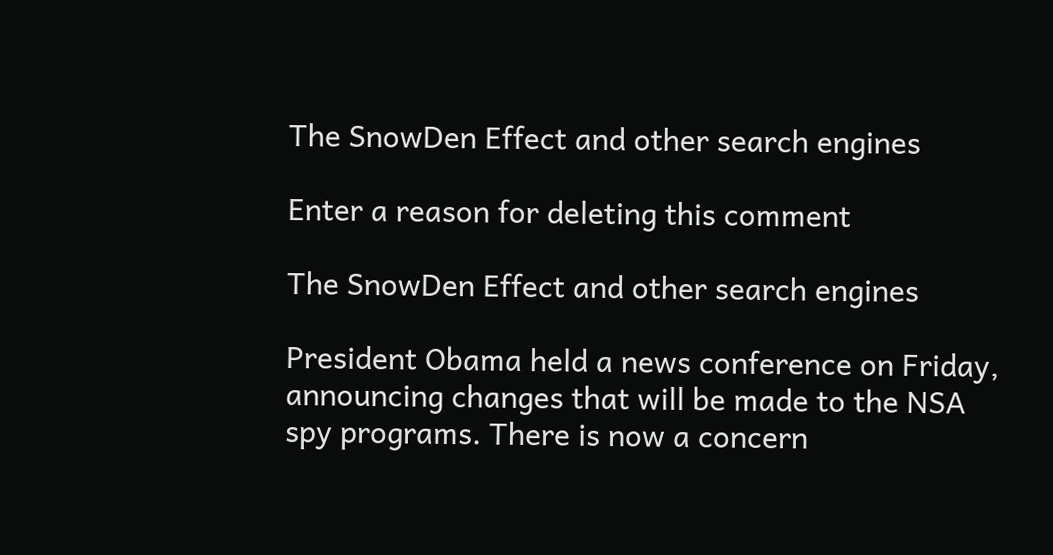The SnowDen Effect and other search engines

Enter a reason for deleting this comment

The SnowDen Effect and other search engines

President Obama held a news conference on Friday, announcing changes that will be made to the NSA spy programs. There is now a concern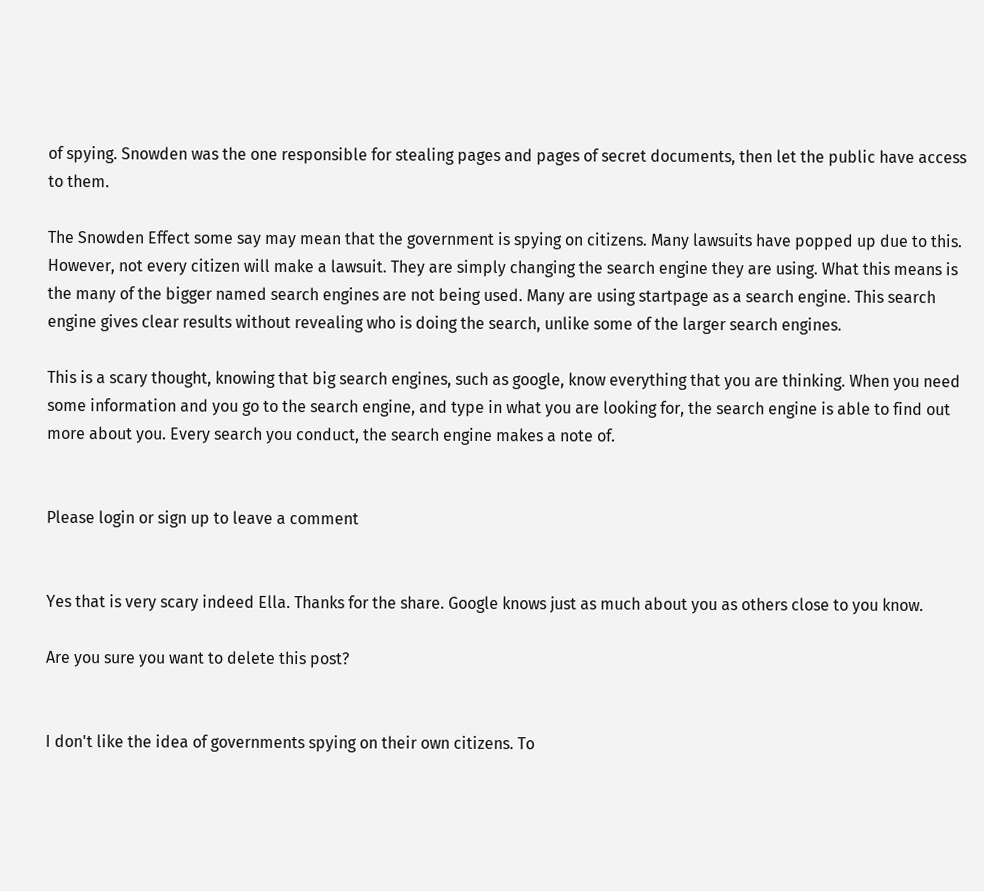of spying. Snowden was the one responsible for stealing pages and pages of secret documents, then let the public have access to them.

The Snowden Effect some say may mean that the government is spying on citizens. Many lawsuits have popped up due to this. However, not every citizen will make a lawsuit. They are simply changing the search engine they are using. What this means is the many of the bigger named search engines are not being used. Many are using startpage as a search engine. This search engine gives clear results without revealing who is doing the search, unlike some of the larger search engines.

This is a scary thought, knowing that big search engines, such as google, know everything that you are thinking. When you need some information and you go to the search engine, and type in what you are looking for, the search engine is able to find out more about you. Every search you conduct, the search engine makes a note of.


Please login or sign up to leave a comment


Yes that is very scary indeed Ella. Thanks for the share. Google knows just as much about you as others close to you know.

Are you sure you want to delete this post?


I don't like the idea of governments spying on their own citizens. To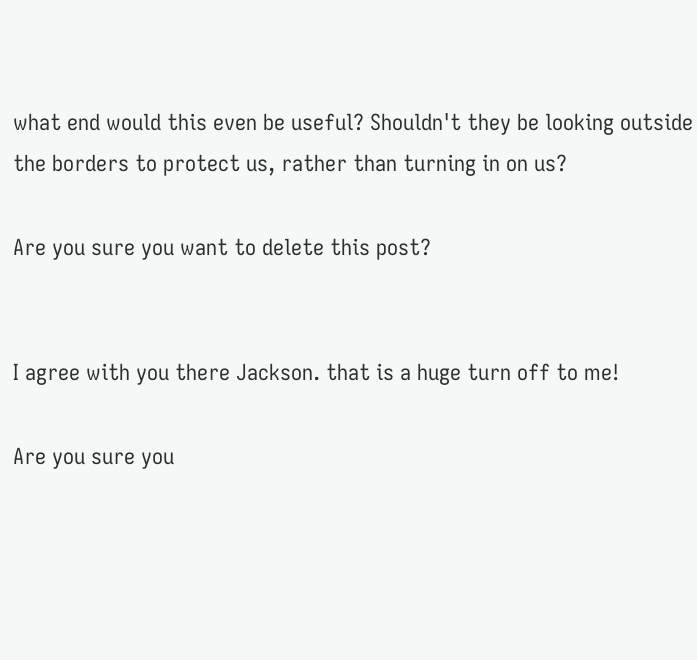what end would this even be useful? Shouldn't they be looking outside the borders to protect us, rather than turning in on us?

Are you sure you want to delete this post?


I agree with you there Jackson. that is a huge turn off to me!

Are you sure you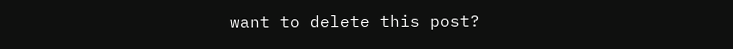want to delete this post?